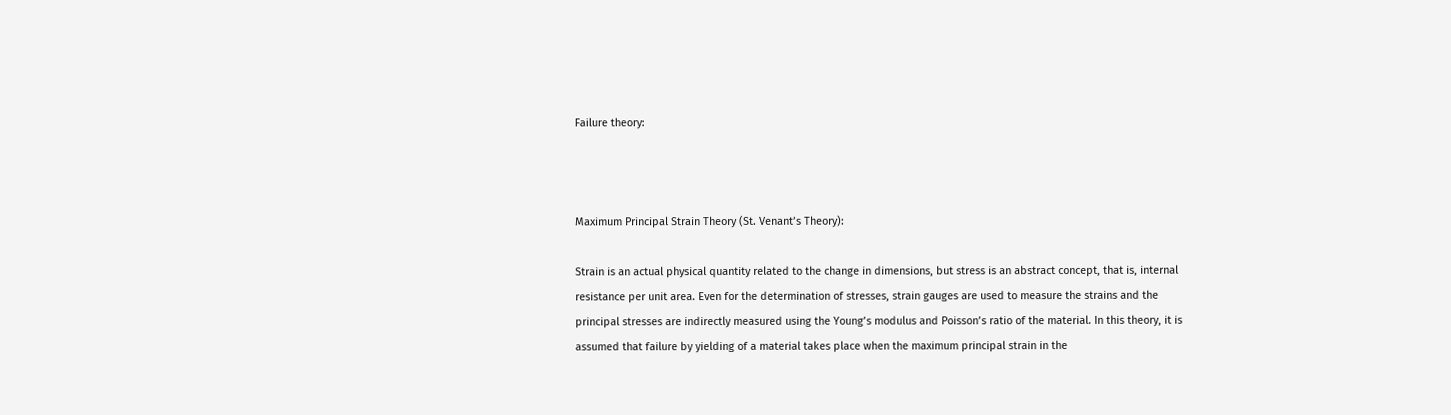Failure theory:



Maximum Principal Strain Theory (St. Venant’s Theory):

Strain is an actual physical quantity related to the change in dimensions, but stress is an abstract concept, that is, internal resistance per unit area. Even for the determination of stresses, strain gauges are used to measure the strains and the principal stresses are indirectly measured using the Young’s modulus and Poisson’s ratio of the material. In this theory, it is assumed that failure by yielding of a material takes place when the maximum principal strain in the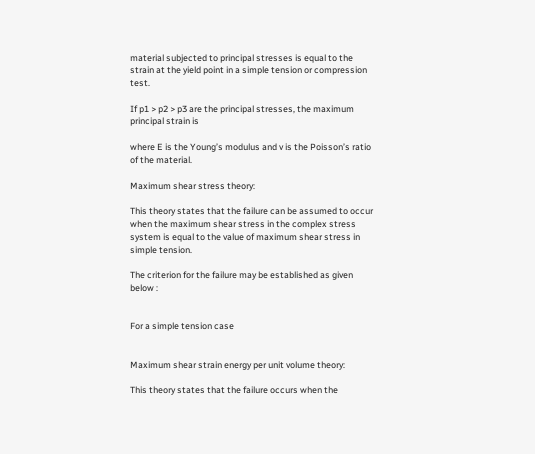material subjected to principal stresses is equal to the strain at the yield point in a simple tension or compression test.

If p1 > p2 > p3 are the principal stresses, the maximum principal strain is

where E is the Young’s modulus and v is the Poisson’s ratio of the material.

Maximum shear stress theory:

This theory states that the failure can be assumed to occur when the maximum shear stress in the complex stress system is equal to the value of maximum shear stress in simple tension.

The criterion for the failure may be established as given below :


For a simple tension case


Maximum shear strain energy per unit volume theory:

This theory states that the failure occurs when the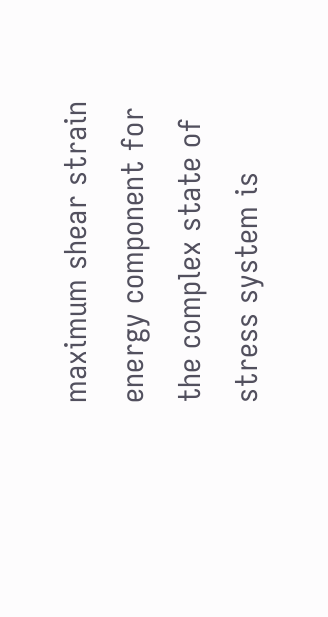maximum shear strain energy component for the complex state of stress system is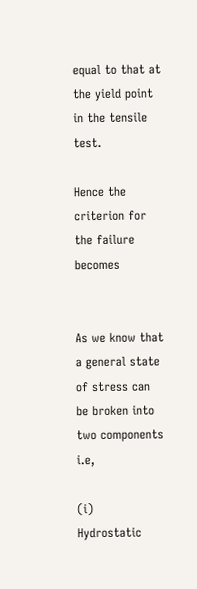equal to that at the yield point in the tensile test.

Hence the criterion for the failure becomes


As we know that a general state of stress can be broken into two components i.e,

(i)   Hydrostatic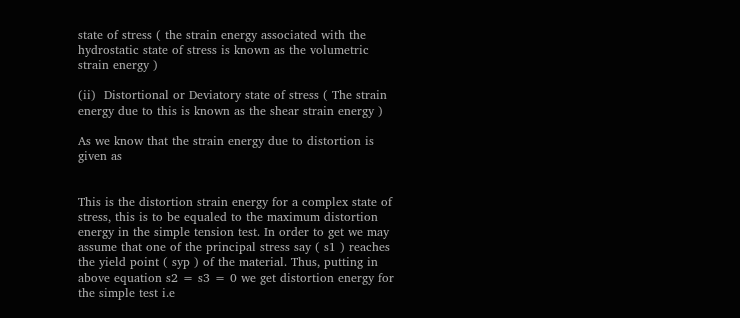state of stress ( the strain energy associated with the hydrostatic state of stress is known as the volumetric strain energy )

(ii)  Distortional or Deviatory state of stress ( The strain energy due to this is known as the shear strain energy )

As we know that the strain energy due to distortion is given as


This is the distortion strain energy for a complex state of stress, this is to be equaled to the maximum distortion energy in the simple tension test. In order to get we may assume that one of the principal stress say ( s1 ) reaches the yield point ( syp ) of the material. Thus, putting in above equation s2 = s3 = 0 we get distortion energy for the simple test i.e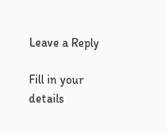Leave a Reply

Fill in your details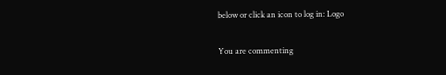below or click an icon to log in: Logo

You are commenting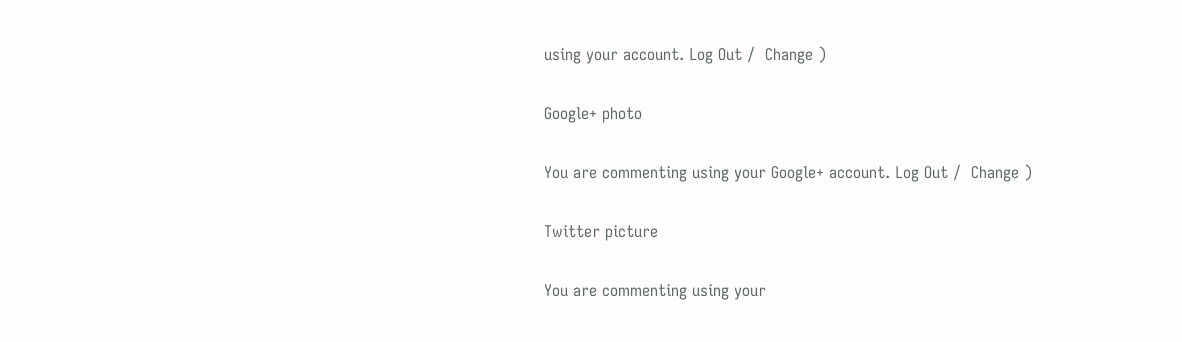using your account. Log Out /  Change )

Google+ photo

You are commenting using your Google+ account. Log Out /  Change )

Twitter picture

You are commenting using your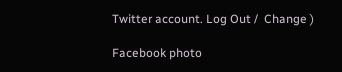Twitter account. Log Out /  Change )

Facebook photo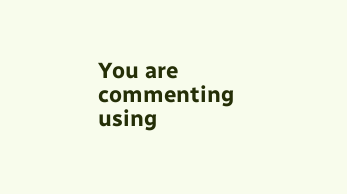You are commenting using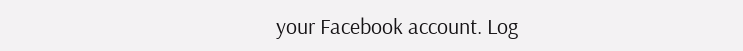your Facebook account. Log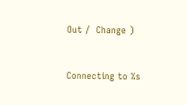Out /  Change )


Connecting to %s